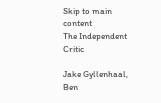Skip to main content
The Independent Critic

Jake Gyllenhaal, Ben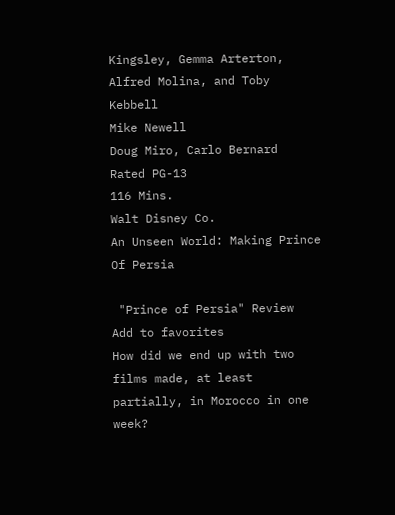Kingsley, Gemma Arterton, Alfred Molina, and Toby Kebbell
Mike Newell
Doug Miro, Carlo Bernard
Rated PG-13
116 Mins.
Walt Disney Co.
An Unseen World: Making Prince Of Persia

 "Prince of Persia" Review
Add to favorites
How did we end up with two films made, at least partially, in Morocco in one week?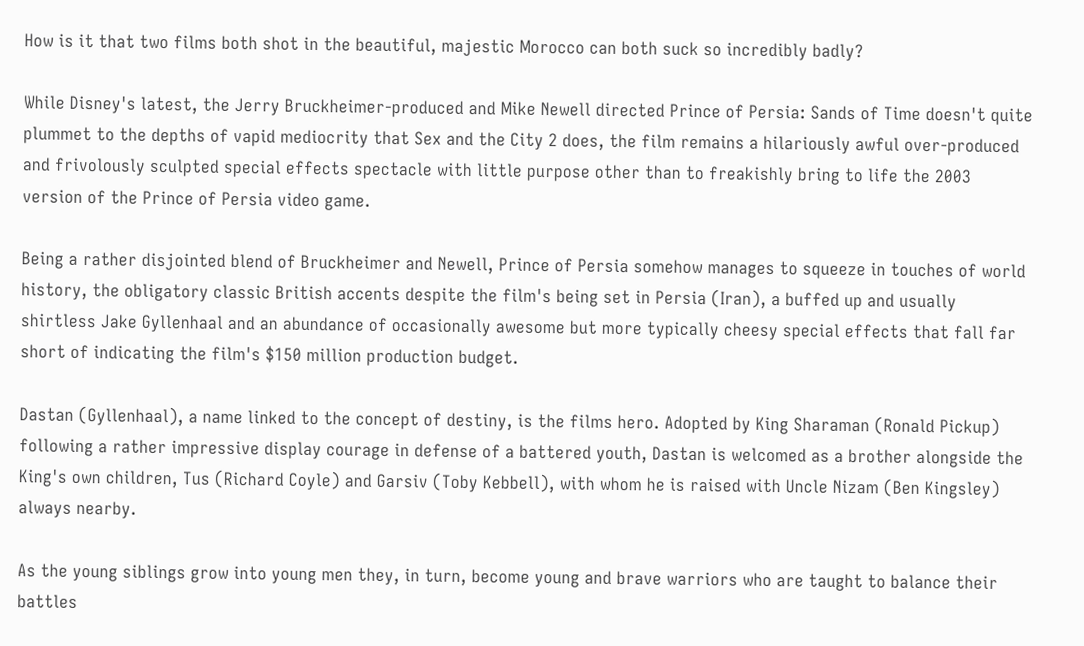How is it that two films both shot in the beautiful, majestic Morocco can both suck so incredibly badly?

While Disney's latest, the Jerry Bruckheimer-produced and Mike Newell directed Prince of Persia: Sands of Time doesn't quite plummet to the depths of vapid mediocrity that Sex and the City 2 does, the film remains a hilariously awful over-produced and frivolously sculpted special effects spectacle with little purpose other than to freakishly bring to life the 2003 version of the Prince of Persia video game.

Being a rather disjointed blend of Bruckheimer and Newell, Prince of Persia somehow manages to squeeze in touches of world history, the obligatory classic British accents despite the film's being set in Persia (Iran), a buffed up and usually shirtless Jake Gyllenhaal and an abundance of occasionally awesome but more typically cheesy special effects that fall far short of indicating the film's $150 million production budget.

Dastan (Gyllenhaal), a name linked to the concept of destiny, is the films hero. Adopted by King Sharaman (Ronald Pickup) following a rather impressive display courage in defense of a battered youth, Dastan is welcomed as a brother alongside the King's own children, Tus (Richard Coyle) and Garsiv (Toby Kebbell), with whom he is raised with Uncle Nizam (Ben Kingsley) always nearby.

As the young siblings grow into young men they, in turn, become young and brave warriors who are taught to balance their battles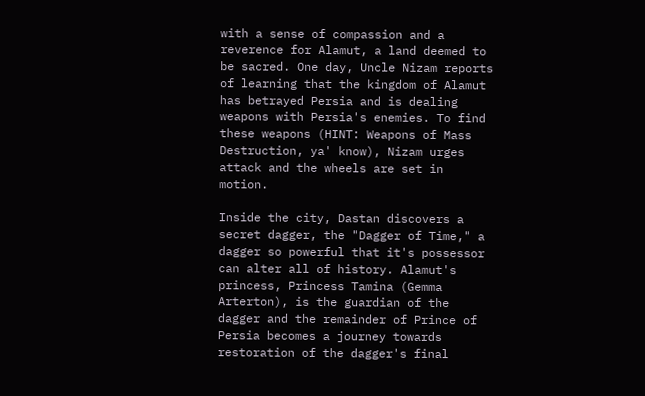with a sense of compassion and a reverence for Alamut, a land deemed to be sacred. One day, Uncle Nizam reports of learning that the kingdom of Alamut has betrayed Persia and is dealing weapons with Persia's enemies. To find these weapons (HINT: Weapons of Mass Destruction, ya' know), Nizam urges attack and the wheels are set in motion.

Inside the city, Dastan discovers a secret dagger, the "Dagger of Time," a dagger so powerful that it's possessor can alter all of history. Alamut's princess, Princess Tamina (Gemma Arterton), is the guardian of the dagger and the remainder of Prince of Persia becomes a journey towards restoration of the dagger's final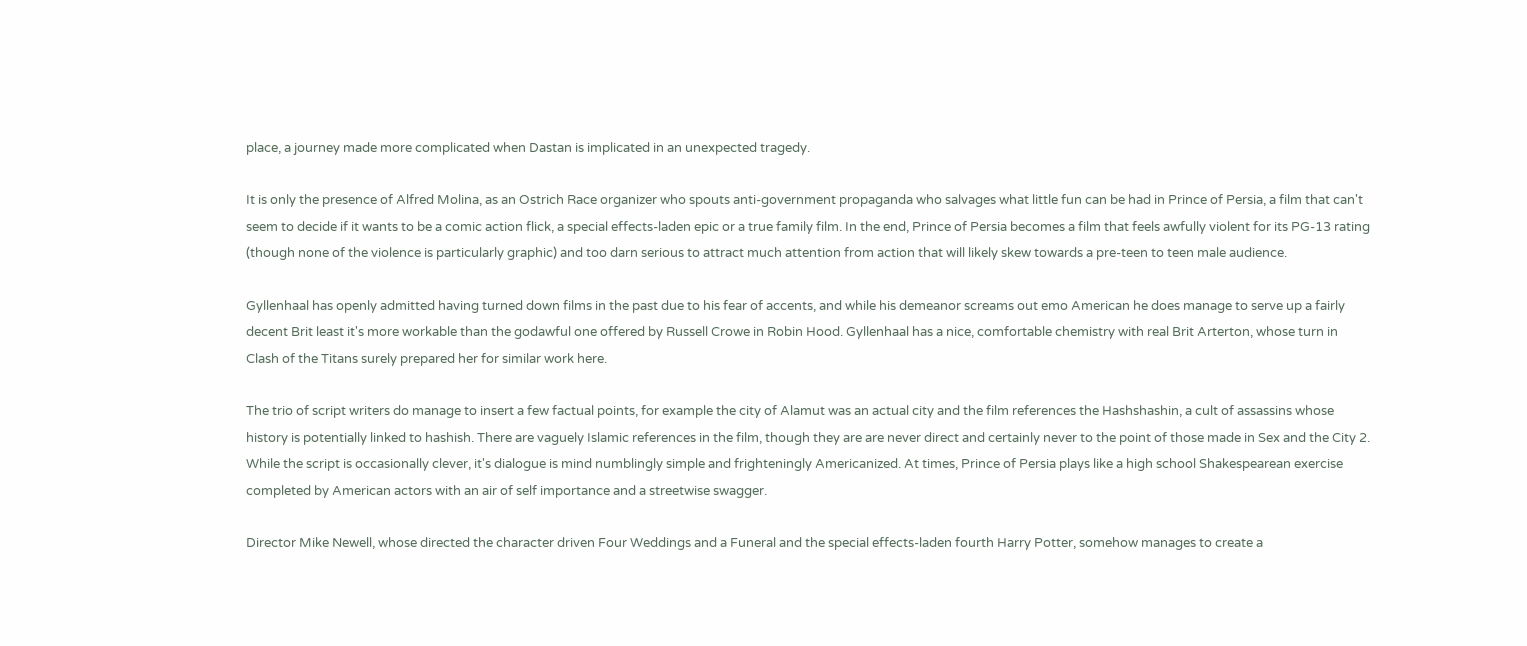place, a journey made more complicated when Dastan is implicated in an unexpected tragedy.

It is only the presence of Alfred Molina, as an Ostrich Race organizer who spouts anti-government propaganda who salvages what little fun can be had in Prince of Persia, a film that can't seem to decide if it wants to be a comic action flick, a special effects-laden epic or a true family film. In the end, Prince of Persia becomes a film that feels awfully violent for its PG-13 rating (though none of the violence is particularly graphic) and too darn serious to attract much attention from action that will likely skew towards a pre-teen to teen male audience.

Gyllenhaal has openly admitted having turned down films in the past due to his fear of accents, and while his demeanor screams out emo American he does manage to serve up a fairly decent Brit least it's more workable than the godawful one offered by Russell Crowe in Robin Hood. Gyllenhaal has a nice, comfortable chemistry with real Brit Arterton, whose turn in Clash of the Titans surely prepared her for similar work here.

The trio of script writers do manage to insert a few factual points, for example the city of Alamut was an actual city and the film references the Hashshashin, a cult of assassins whose history is potentially linked to hashish. There are vaguely Islamic references in the film, though they are are never direct and certainly never to the point of those made in Sex and the City 2. While the script is occasionally clever, it's dialogue is mind numblingly simple and frighteningly Americanized. At times, Prince of Persia plays like a high school Shakespearean exercise completed by American actors with an air of self importance and a streetwise swagger.

Director Mike Newell, whose directed the character driven Four Weddings and a Funeral and the special effects-laden fourth Harry Potter, somehow manages to create a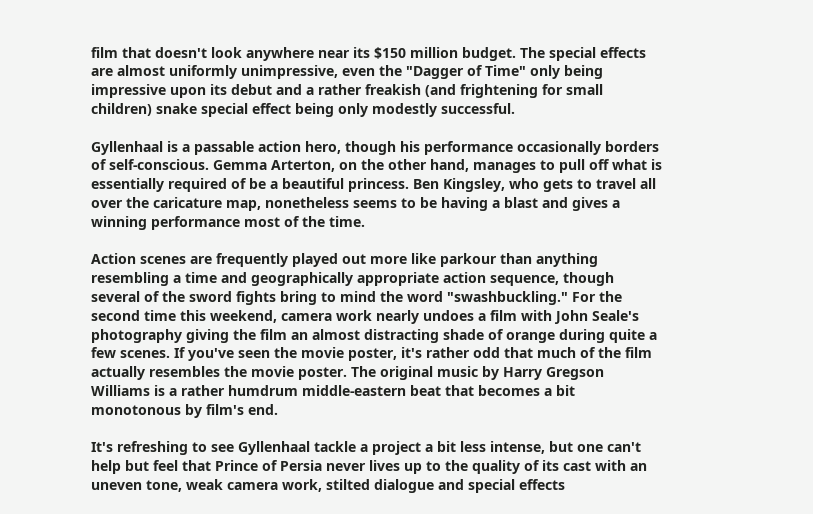film that doesn't look anywhere near its $150 million budget. The special effects are almost uniformly unimpressive, even the "Dagger of Time" only being impressive upon its debut and a rather freakish (and frightening for small children) snake special effect being only modestly successful.

Gyllenhaal is a passable action hero, though his performance occasionally borders of self-conscious. Gemma Arterton, on the other hand, manages to pull off what is essentially required of be a beautiful princess. Ben Kingsley, who gets to travel all over the caricature map, nonetheless seems to be having a blast and gives a winning performance most of the time.

Action scenes are frequently played out more like parkour than anything resembling a time and geographically appropriate action sequence, though several of the sword fights bring to mind the word "swashbuckling." For the second time this weekend, camera work nearly undoes a film with John Seale's photography giving the film an almost distracting shade of orange during quite a few scenes. If you've seen the movie poster, it's rather odd that much of the film actually resembles the movie poster. The original music by Harry Gregson Williams is a rather humdrum middle-eastern beat that becomes a bit monotonous by film's end.

It's refreshing to see Gyllenhaal tackle a project a bit less intense, but one can't help but feel that Prince of Persia never lives up to the quality of its cast with an uneven tone, weak camera work, stilted dialogue and special effects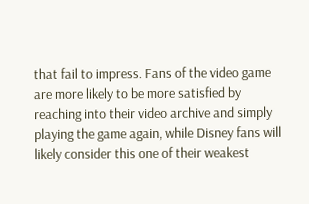that fail to impress. Fans of the video game are more likely to be more satisfied by reaching into their video archive and simply playing the game again, while Disney fans will likely consider this one of their weakest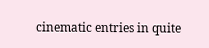cinematic entries in quite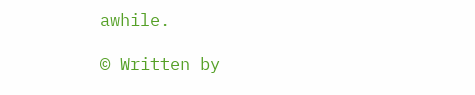awhile.

© Written by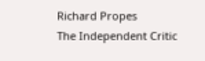Richard Propes
The Independent Critic